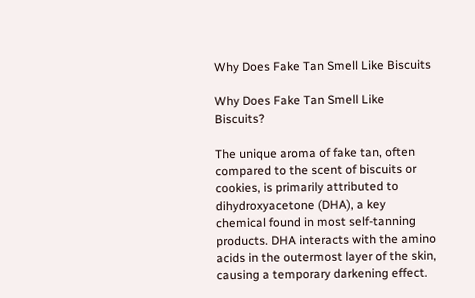Why Does Fake Tan Smell Like Biscuits

Why Does Fake Tan Smell Like Biscuits?

The unique aroma of fake tan, often compared to the scent of biscuits or cookies, is primarily attributed to dihydroxyacetone (DHA), a key chemical found in most self-tanning products. DHA interacts with the amino acids in the outermost layer of the skin, causing a temporary darkening effect.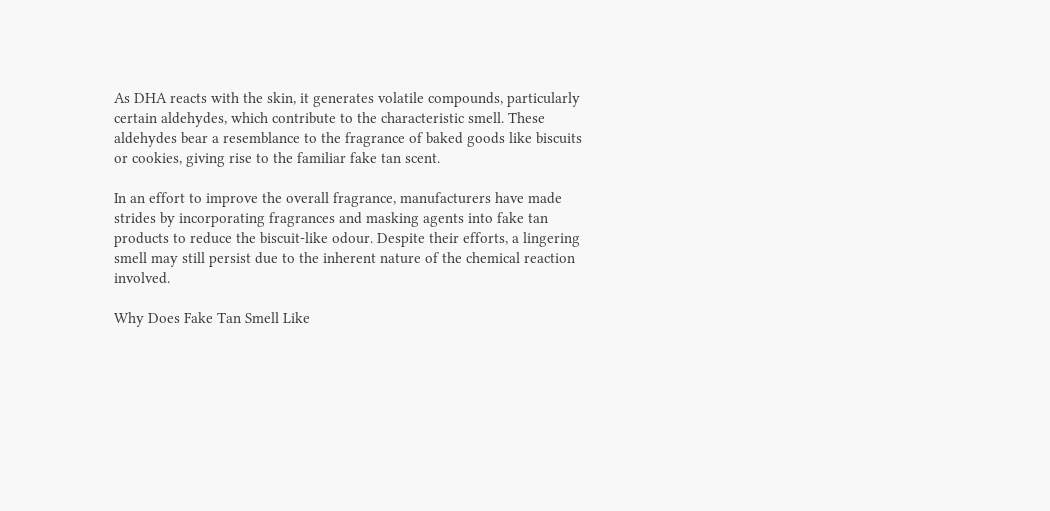As DHA reacts with the skin, it generates volatile compounds, particularly certain aldehydes, which contribute to the characteristic smell. These aldehydes bear a resemblance to the fragrance of baked goods like biscuits or cookies, giving rise to the familiar fake tan scent.

In an effort to improve the overall fragrance, manufacturers have made strides by incorporating fragrances and masking agents into fake tan products to reduce the biscuit-like odour. Despite their efforts, a lingering smell may still persist due to the inherent nature of the chemical reaction involved.

Why Does Fake Tan Smell Like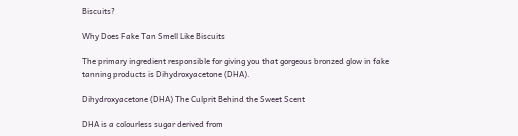Biscuits?

Why Does Fake Tan Smell Like Biscuits

The primary ingredient responsible for giving you that gorgeous bronzed glow in fake tanning products is Dihydroxyacetone (DHA).

Dihydroxyacetone (DHA) The Culprit Behind the Sweet Scent

DHA is a colourless sugar derived from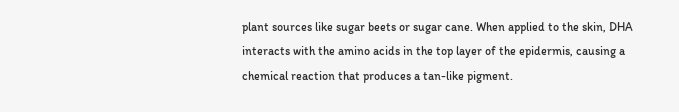plant sources like sugar beets or sugar cane. When applied to the skin, DHA interacts with the amino acids in the top layer of the epidermis, causing a chemical reaction that produces a tan-like pigment.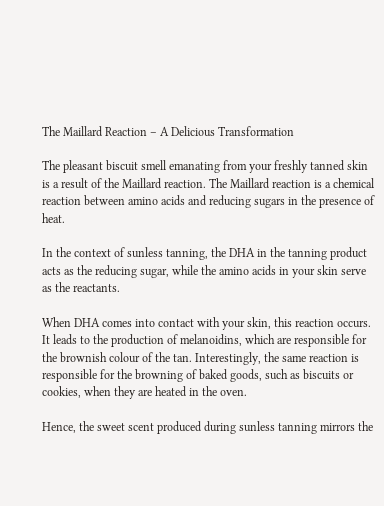The Maillard Reaction – A Delicious Transformation

The pleasant biscuit smell emanating from your freshly tanned skin is a result of the Maillard reaction. The Maillard reaction is a chemical reaction between amino acids and reducing sugars in the presence of heat.

In the context of sunless tanning, the DHA in the tanning product acts as the reducing sugar, while the amino acids in your skin serve as the reactants.

When DHA comes into contact with your skin, this reaction occurs. It leads to the production of melanoidins, which are responsible for the brownish colour of the tan. Interestingly, the same reaction is responsible for the browning of baked goods, such as biscuits or cookies, when they are heated in the oven.

Hence, the sweet scent produced during sunless tanning mirrors the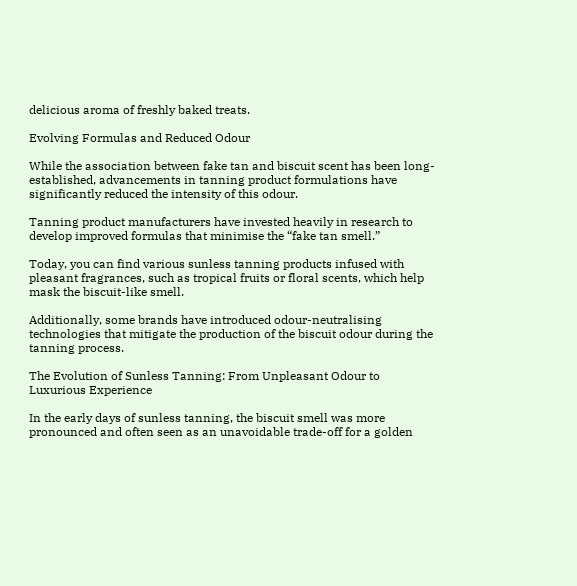delicious aroma of freshly baked treats.

Evolving Formulas and Reduced Odour

While the association between fake tan and biscuit scent has been long-established, advancements in tanning product formulations have significantly reduced the intensity of this odour.

Tanning product manufacturers have invested heavily in research to develop improved formulas that minimise the “fake tan smell.”

Today, you can find various sunless tanning products infused with pleasant fragrances, such as tropical fruits or floral scents, which help mask the biscuit-like smell.

Additionally, some brands have introduced odour-neutralising technologies that mitigate the production of the biscuit odour during the tanning process.

The Evolution of Sunless Tanning: From Unpleasant Odour to Luxurious Experience

In the early days of sunless tanning, the biscuit smell was more pronounced and often seen as an unavoidable trade-off for a golden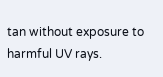tan without exposure to harmful UV rays.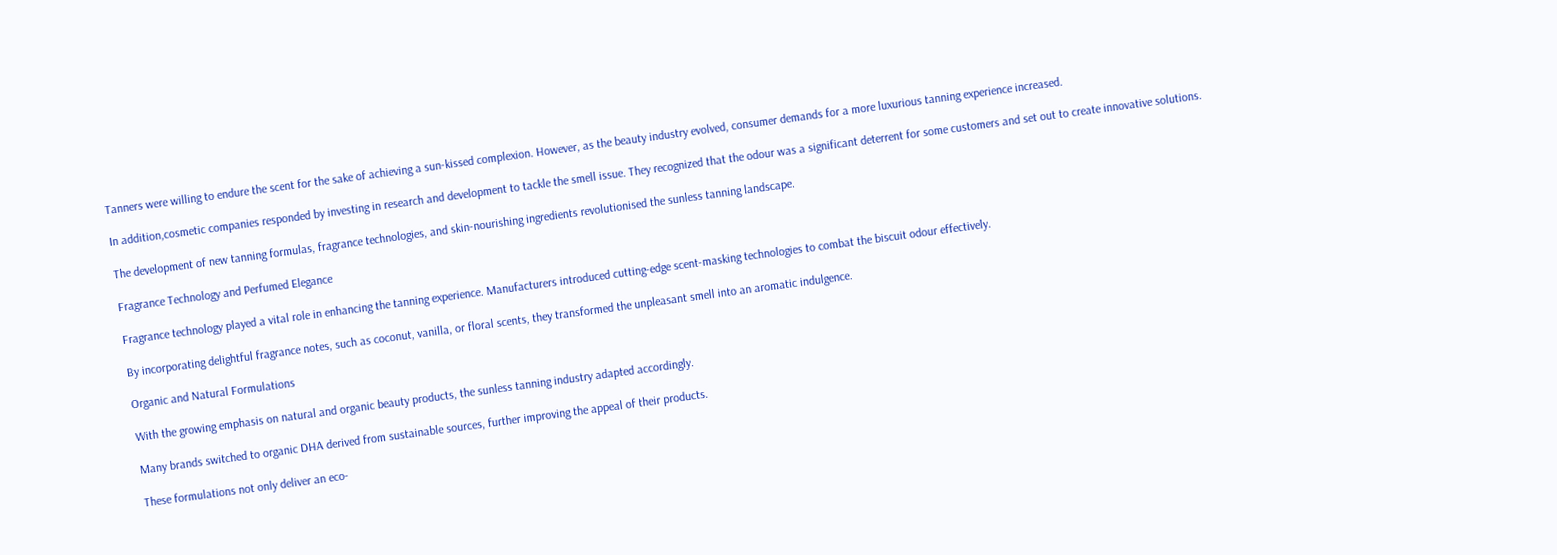Tanners were willing to endure the scent for the sake of achieving a sun-kissed complexion. However, as the beauty industry evolved, consumer demands for a more luxurious tanning experience increased.

In addition,cosmetic companies responded by investing in research and development to tackle the smell issue. They recognized that the odour was a significant deterrent for some customers and set out to create innovative solutions.

The development of new tanning formulas, fragrance technologies, and skin-nourishing ingredients revolutionised the sunless tanning landscape.

Fragrance Technology and Perfumed Elegance

Fragrance technology played a vital role in enhancing the tanning experience. Manufacturers introduced cutting-edge scent-masking technologies to combat the biscuit odour effectively.

By incorporating delightful fragrance notes, such as coconut, vanilla, or floral scents, they transformed the unpleasant smell into an aromatic indulgence.

Organic and Natural Formulations

With the growing emphasis on natural and organic beauty products, the sunless tanning industry adapted accordingly.

Many brands switched to organic DHA derived from sustainable sources, further improving the appeal of their products.

These formulations not only deliver an eco-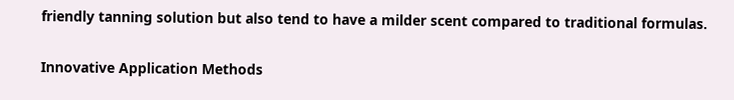friendly tanning solution but also tend to have a milder scent compared to traditional formulas.

Innovative Application Methods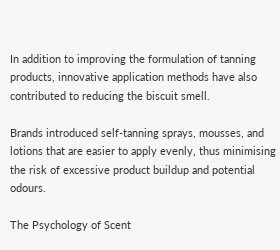In addition to improving the formulation of tanning products, innovative application methods have also contributed to reducing the biscuit smell.

Brands introduced self-tanning sprays, mousses, and lotions that are easier to apply evenly, thus minimising the risk of excessive product buildup and potential odours.

The Psychology of Scent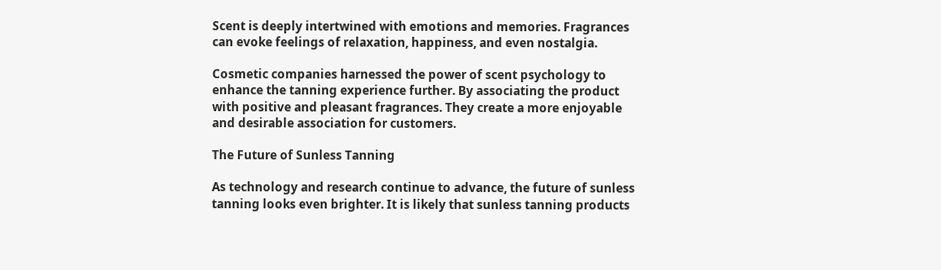Scent is deeply intertwined with emotions and memories. Fragrances can evoke feelings of relaxation, happiness, and even nostalgia.

Cosmetic companies harnessed the power of scent psychology to enhance the tanning experience further. By associating the product with positive and pleasant fragrances. They create a more enjoyable and desirable association for customers.

The Future of Sunless Tanning

As technology and research continue to advance, the future of sunless tanning looks even brighter. It is likely that sunless tanning products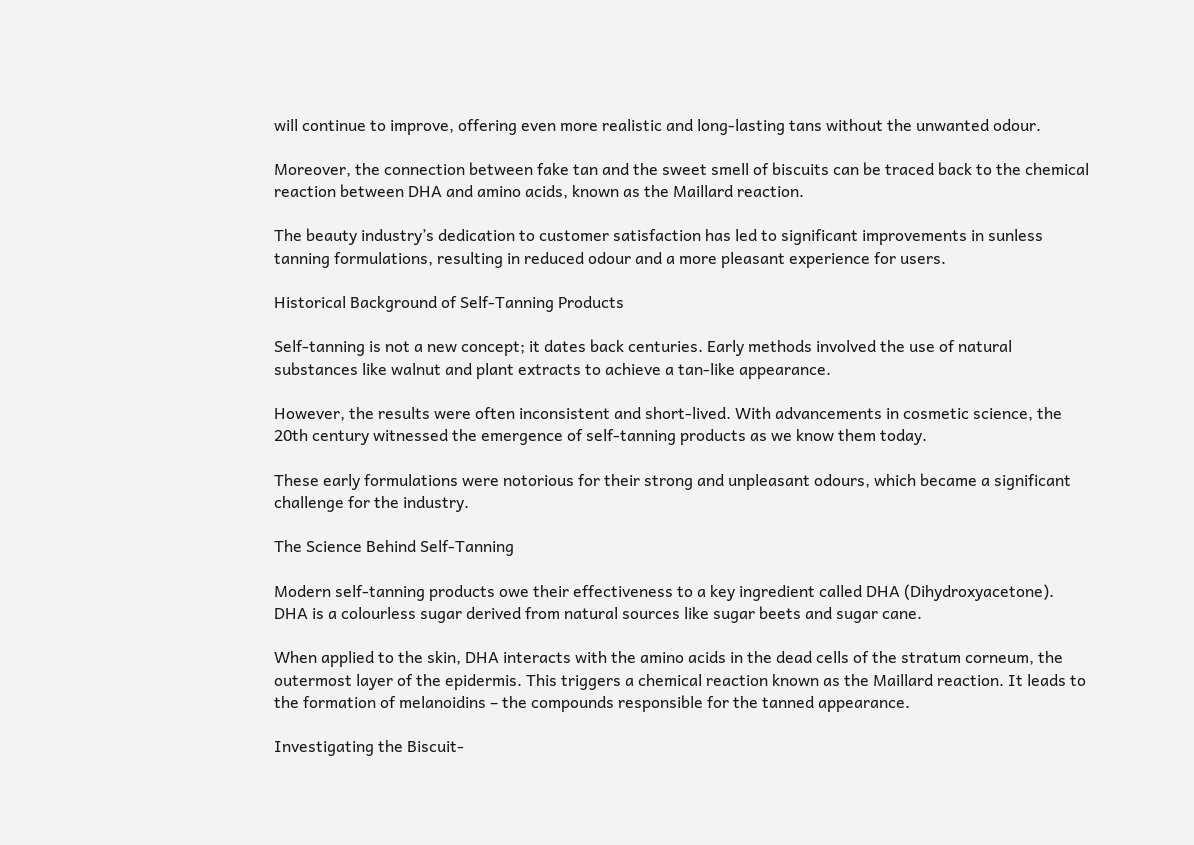will continue to improve, offering even more realistic and long-lasting tans without the unwanted odour.

Moreover, the connection between fake tan and the sweet smell of biscuits can be traced back to the chemical reaction between DHA and amino acids, known as the Maillard reaction.

The beauty industry’s dedication to customer satisfaction has led to significant improvements in sunless tanning formulations, resulting in reduced odour and a more pleasant experience for users.

Historical Background of Self-Tanning Products

Self-tanning is not a new concept; it dates back centuries. Early methods involved the use of natural substances like walnut and plant extracts to achieve a tan-like appearance.

However, the results were often inconsistent and short-lived. With advancements in cosmetic science, the 20th century witnessed the emergence of self-tanning products as we know them today.

These early formulations were notorious for their strong and unpleasant odours, which became a significant challenge for the industry.

The Science Behind Self-Tanning

Modern self-tanning products owe their effectiveness to a key ingredient called DHA (Dihydroxyacetone). DHA is a colourless sugar derived from natural sources like sugar beets and sugar cane.

When applied to the skin, DHA interacts with the amino acids in the dead cells of the stratum corneum, the outermost layer of the epidermis. This triggers a chemical reaction known as the Maillard reaction. It leads to the formation of melanoidins – the compounds responsible for the tanned appearance.

Investigating the Biscuit-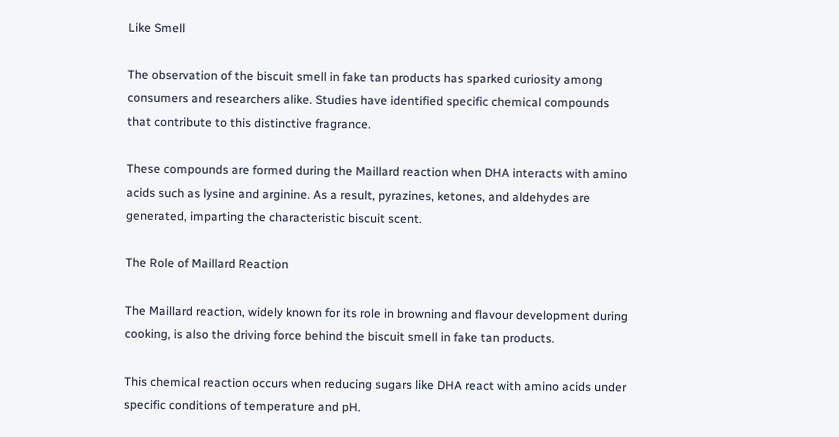Like Smell

The observation of the biscuit smell in fake tan products has sparked curiosity among consumers and researchers alike. Studies have identified specific chemical compounds that contribute to this distinctive fragrance.

These compounds are formed during the Maillard reaction when DHA interacts with amino acids such as lysine and arginine. As a result, pyrazines, ketones, and aldehydes are generated, imparting the characteristic biscuit scent.

The Role of Maillard Reaction

The Maillard reaction, widely known for its role in browning and flavour development during cooking, is also the driving force behind the biscuit smell in fake tan products.

This chemical reaction occurs when reducing sugars like DHA react with amino acids under specific conditions of temperature and pH.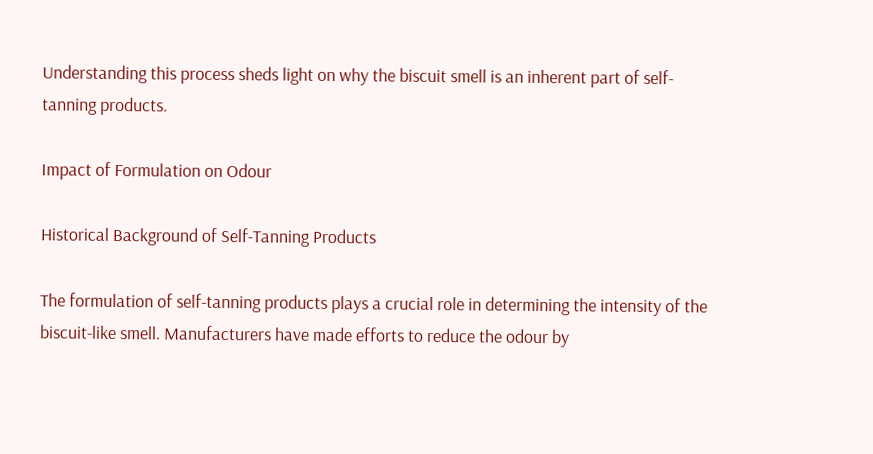Understanding this process sheds light on why the biscuit smell is an inherent part of self-tanning products.

Impact of Formulation on Odour

Historical Background of Self-Tanning Products

The formulation of self-tanning products plays a crucial role in determining the intensity of the biscuit-like smell. Manufacturers have made efforts to reduce the odour by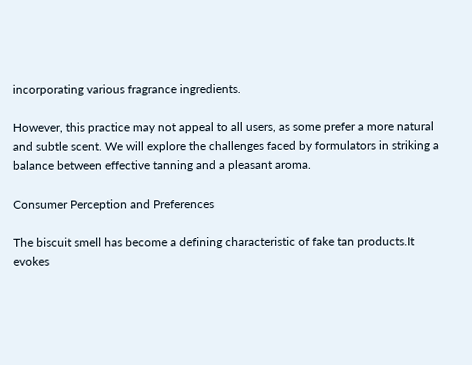incorporating various fragrance ingredients.

However, this practice may not appeal to all users, as some prefer a more natural and subtle scent. We will explore the challenges faced by formulators in striking a balance between effective tanning and a pleasant aroma.

Consumer Perception and Preferences

The biscuit smell has become a defining characteristic of fake tan products.It evokes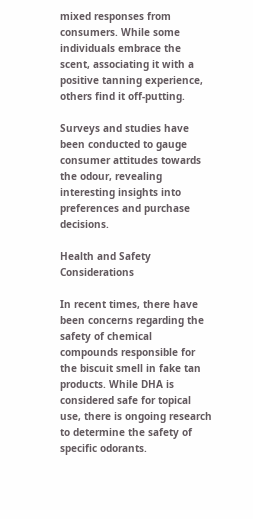mixed responses from consumers. While some individuals embrace the scent, associating it with a positive tanning experience, others find it off-putting.

Surveys and studies have been conducted to gauge consumer attitudes towards the odour, revealing interesting insights into preferences and purchase decisions.

Health and Safety Considerations

In recent times, there have been concerns regarding the safety of chemical compounds responsible for the biscuit smell in fake tan products. While DHA is considered safe for topical use, there is ongoing research to determine the safety of specific odorants.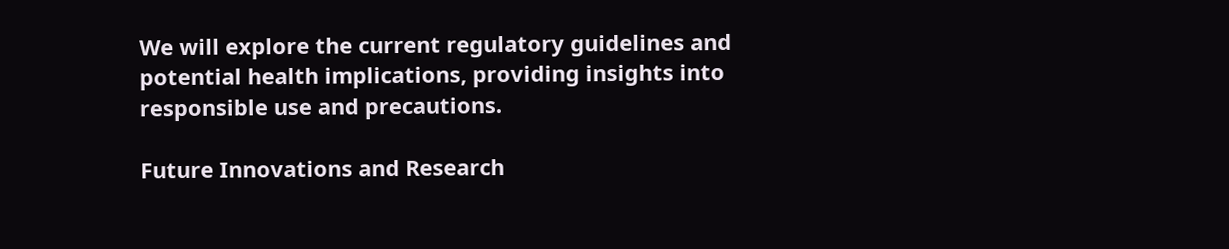We will explore the current regulatory guidelines and potential health implications, providing insights into responsible use and precautions.

Future Innovations and Research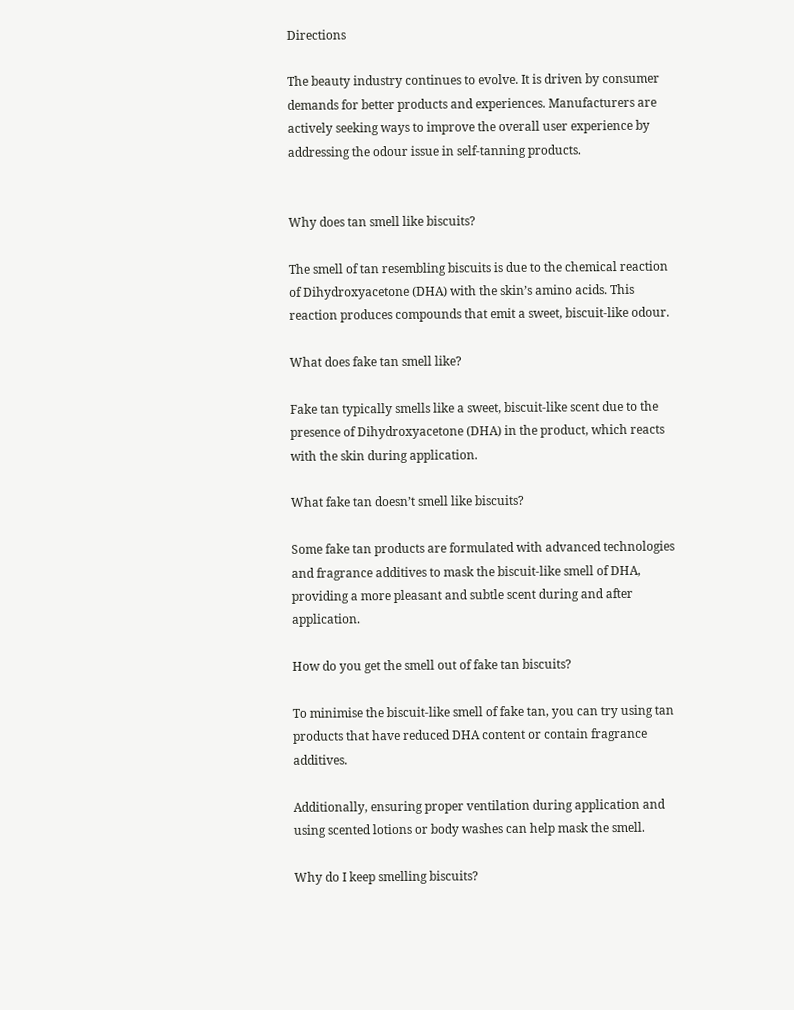Directions

The beauty industry continues to evolve. It is driven by consumer demands for better products and experiences. Manufacturers are actively seeking ways to improve the overall user experience by addressing the odour issue in self-tanning products.


Why does tan smell like biscuits?

The smell of tan resembling biscuits is due to the chemical reaction of Dihydroxyacetone (DHA) with the skin’s amino acids. This reaction produces compounds that emit a sweet, biscuit-like odour.

What does fake tan smell like?

Fake tan typically smells like a sweet, biscuit-like scent due to the presence of Dihydroxyacetone (DHA) in the product, which reacts with the skin during application.

What fake tan doesn’t smell like biscuits?

Some fake tan products are formulated with advanced technologies and fragrance additives to mask the biscuit-like smell of DHA, providing a more pleasant and subtle scent during and after application.

How do you get the smell out of fake tan biscuits?

To minimise the biscuit-like smell of fake tan, you can try using tan products that have reduced DHA content or contain fragrance additives.

Additionally, ensuring proper ventilation during application and using scented lotions or body washes can help mask the smell.

Why do I keep smelling biscuits?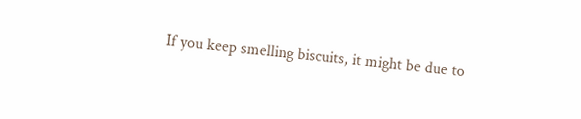If you keep smelling biscuits, it might be due to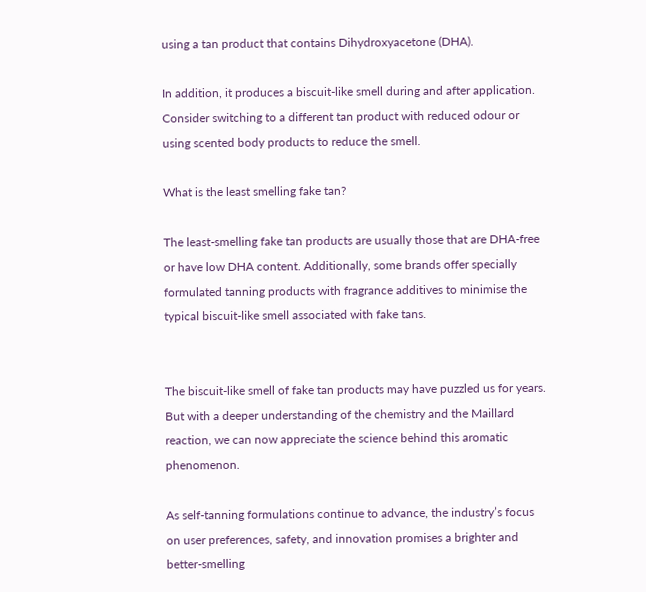using a tan product that contains Dihydroxyacetone (DHA).

In addition, it produces a biscuit-like smell during and after application. Consider switching to a different tan product with reduced odour or using scented body products to reduce the smell.

What is the least smelling fake tan?

The least-smelling fake tan products are usually those that are DHA-free or have low DHA content. Additionally, some brands offer specially formulated tanning products with fragrance additives to minimise the typical biscuit-like smell associated with fake tans.


The biscuit-like smell of fake tan products may have puzzled us for years. But with a deeper understanding of the chemistry and the Maillard reaction, we can now appreciate the science behind this aromatic phenomenon.

As self-tanning formulations continue to advance, the industry’s focus on user preferences, safety, and innovation promises a brighter and better-smelling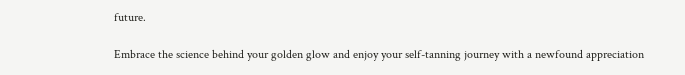future.

Embrace the science behind your golden glow and enjoy your self-tanning journey with a newfound appreciation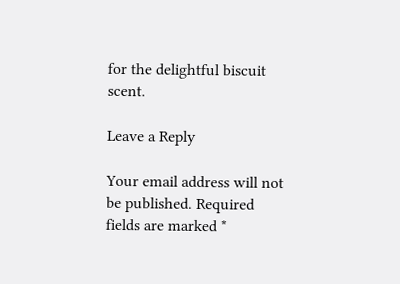for the delightful biscuit scent.

Leave a Reply

Your email address will not be published. Required fields are marked *